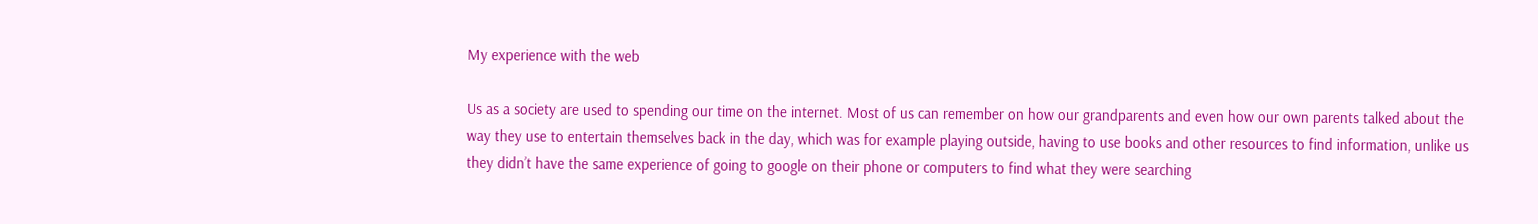My experience with the web

Us as a society are used to spending our time on the internet. Most of us can remember on how our grandparents and even how our own parents talked about the way they use to entertain themselves back in the day, which was for example playing outside, having to use books and other resources to find information, unlike us they didn’t have the same experience of going to google on their phone or computers to find what they were searching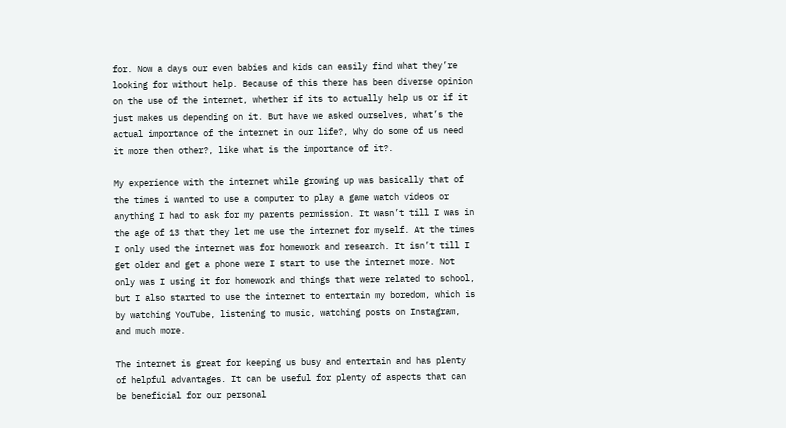for. Now a days our even babies and kids can easily find what they’re looking for without help. Because of this there has been diverse opinion on the use of the internet, whether if its to actually help us or if it just makes us depending on it. But have we asked ourselves, what’s the actual importance of the internet in our life?, Why do some of us need it more then other?, like what is the importance of it?.

My experience with the internet while growing up was basically that of the times i wanted to use a computer to play a game watch videos or anything I had to ask for my parents permission. It wasn’t till I was in the age of 13 that they let me use the internet for myself. At the times I only used the internet was for homework and research. It isn’t till I get older and get a phone were I start to use the internet more. Not only was I using it for homework and things that were related to school, but I also started to use the internet to entertain my boredom, which is by watching YouTube, listening to music, watching posts on Instagram, and much more.

The internet is great for keeping us busy and entertain and has plenty of helpful advantages. It can be useful for plenty of aspects that can be beneficial for our personal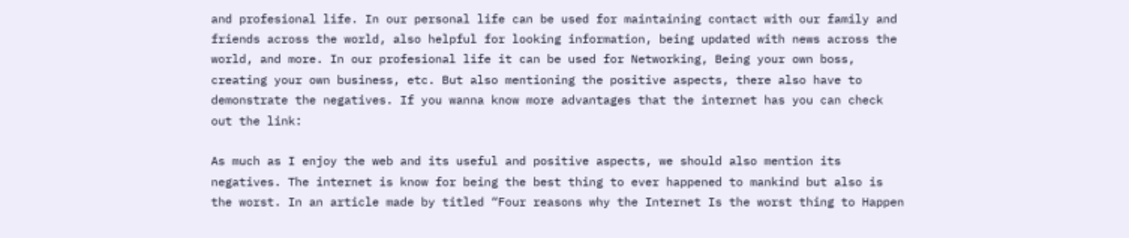and profesional life. In our personal life can be used for maintaining contact with our family and friends across the world, also helpful for looking information, being updated with news across the world, and more. In our profesional life it can be used for Networking, Being your own boss, creating your own business, etc. But also mentioning the positive aspects, there also have to demonstrate the negatives. If you wanna know more advantages that the internet has you can check out the link:

As much as I enjoy the web and its useful and positive aspects, we should also mention its negatives. The internet is know for being the best thing to ever happened to mankind but also is the worst. In an article made by titled “Four reasons why the Internet Is the worst thing to Happen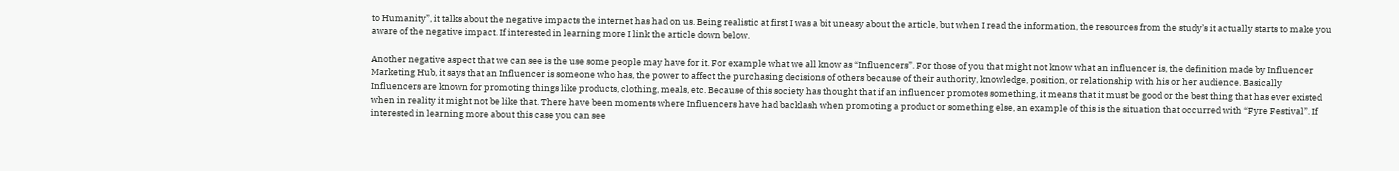to Humanity”, it talks about the negative impacts the internet has had on us. Being realistic at first I was a bit uneasy about the article, but when I read the information, the resources from the study’s it actually starts to make you aware of the negative impact. If interested in learning more I link the article down below.

Another negative aspect that we can see is the use some people may have for it. For example what we all know as “Influencers”. For those of you that might not know what an influencer is, the definition made by Influencer Marketing Hub, it says that an Influencer is someone who has, the power to affect the purchasing decisions of others because of their authority, knowledge, position, or relationship with his or her audience. Basically Influencers are known for promoting things like products, clothing, meals, etc. Because of this society has thought that if an influencer promotes something, it means that it must be good or the best thing that has ever existed when in reality it might not be like that. There have been moments where Influencers have had backlash when promoting a product or something else, an example of this is the situation that occurred with “Fyre Festival”. If interested in learning more about this case you can see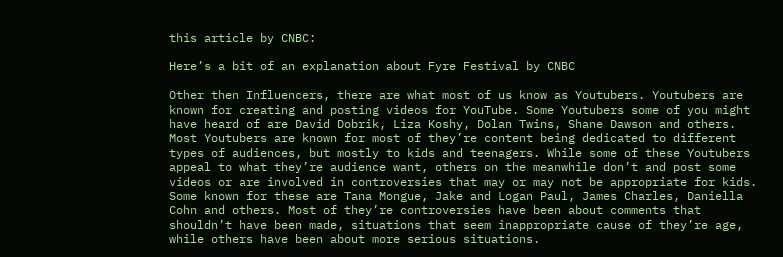this article by CNBC:

Here’s a bit of an explanation about Fyre Festival by CNBC

Other then Influencers, there are what most of us know as Youtubers. Youtubers are known for creating and posting videos for YouTube. Some Youtubers some of you might have heard of are David Dobrik, Liza Koshy, Dolan Twins, Shane Dawson and others. Most Youtubers are known for most of they’re content being dedicated to different types of audiences, but mostly to kids and teenagers. While some of these Youtubers appeal to what they’re audience want, others on the meanwhile don’t and post some videos or are involved in controversies that may or may not be appropriate for kids. Some known for these are Tana Mongue, Jake and Logan Paul, James Charles, Daniella Cohn and others. Most of they’re controversies have been about comments that shouldn’t have been made, situations that seem inappropriate cause of they’re age, while others have been about more serious situations.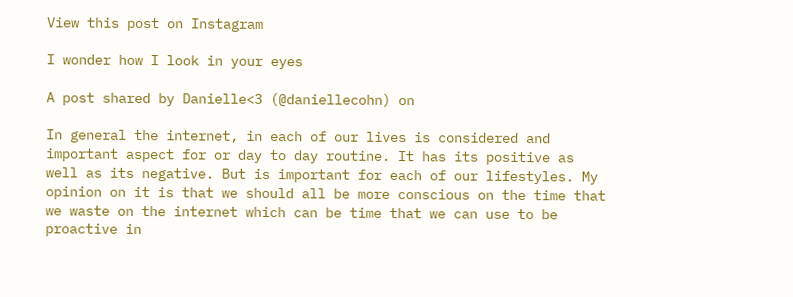View this post on Instagram

I wonder how I look in your eyes

A post shared by Danielle<3 (@daniellecohn) on

In general the internet, in each of our lives is considered and important aspect for or day to day routine. It has its positive as well as its negative. But is important for each of our lifestyles. My opinion on it is that we should all be more conscious on the time that we waste on the internet which can be time that we can use to be proactive in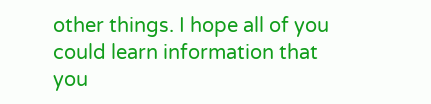other things. I hope all of you could learn information that you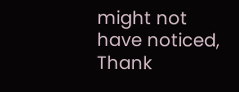might not have noticed, Thank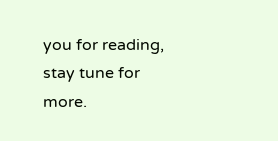you for reading, stay tune for more.